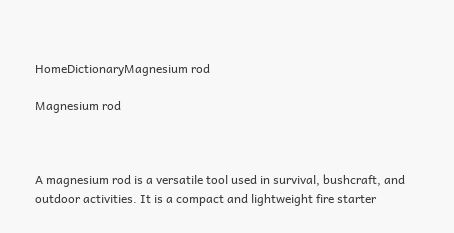HomeDictionaryMagnesium rod

Magnesium rod



A magnesium rod is a versatile tool used in survival, bushcraft, and outdoor activities. It is a compact and lightweight fire starter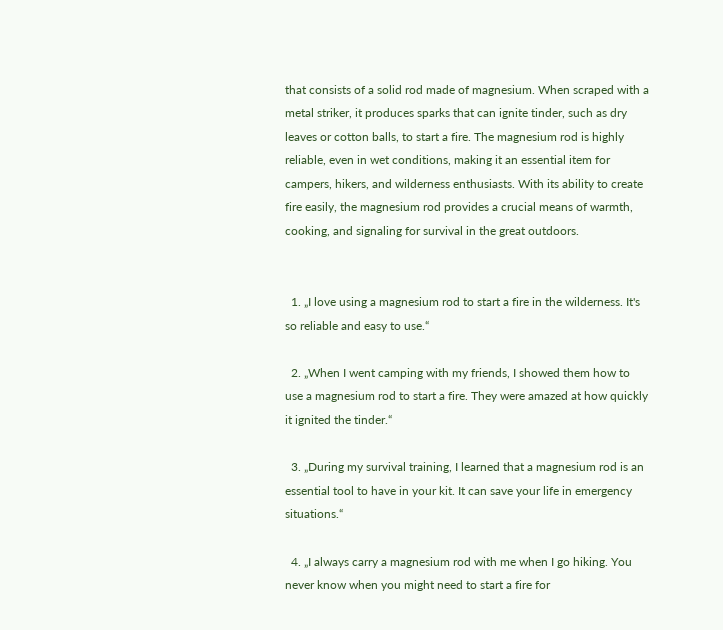that consists of a solid rod made of magnesium. When scraped with a metal striker, it produces sparks that can ignite tinder, such as dry leaves or cotton balls, to start a fire. The magnesium rod is highly reliable, even in wet conditions, making it an essential item for campers, hikers, and wilderness enthusiasts. With its ability to create fire easily, the magnesium rod provides a crucial means of warmth, cooking, and signaling for survival in the great outdoors.


  1. „I love using a magnesium rod to start a fire in the wilderness. It's so reliable and easy to use.“

  2. „When I went camping with my friends, I showed them how to use a magnesium rod to start a fire. They were amazed at how quickly it ignited the tinder.“

  3. „During my survival training, I learned that a magnesium rod is an essential tool to have in your kit. It can save your life in emergency situations.“

  4. „I always carry a magnesium rod with me when I go hiking. You never know when you might need to start a fire for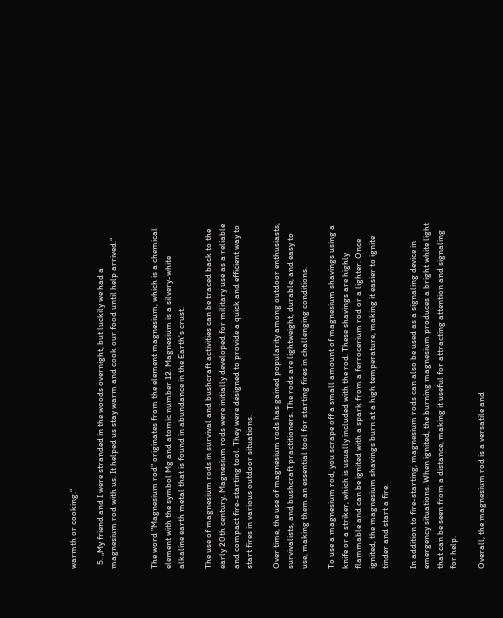warmth or cooking.“

  5. „My friend and I were stranded in the woods overnight, but luckily we had a magnesium rod with us. It helped us stay warm and cook our food until help arrived.“


The word "Magnesium rod" originates from the element magnesium, which is a chemical element with the symbol Mg and atomic number 12. Magnesium is a silvery-white alkaline earth metal that is found in abundance in the Earth's crust.

The use of magnesium rods in survival and bushcraft activities can be traced back to the early 20th century. Magnesium rods were initially developed for military use as a reliable and compact fire-starting tool. They were designed to provide a quick and efficient way to start fires in various outdoor situations.

Over time, the use of magnesium rods has gained popularity among outdoor enthusiasts, survivalists, and bushcraft practitioners. The rods are lightweight, durable, and easy to use, making them an essential tool for starting fires in challenging conditions.

To use a magnesium rod, you scrape off a small amount of magnesium shavings using a knife or a striker, which is usually included with the rod. These shavings are highly flammable and can be ignited with a spark from a ferrocerium rod or a lighter. Once ignited, the magnesium shavings burn at a high temperature, making it easier to ignite tinder and start a fire.

In addition to fire-starting, magnesium rods can also be used as a signaling device in emergency situations. When ignited, the burning magnesium produces a bright white light that can be seen from a distance, making it useful for attracting attention and signaling for help.

Overall, the magnesium rod is a versatile and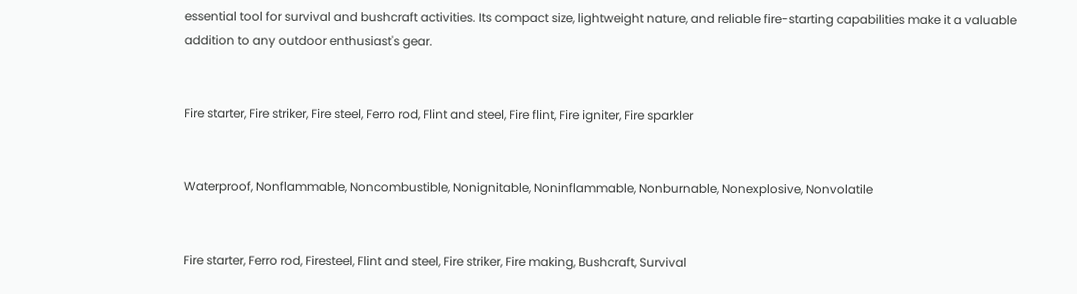essential tool for survival and bushcraft activities. Its compact size, lightweight nature, and reliable fire-starting capabilities make it a valuable addition to any outdoor enthusiast's gear.


Fire starter, Fire striker, Fire steel, Ferro rod, Flint and steel, Fire flint, Fire igniter, Fire sparkler


Waterproof, Nonflammable, Noncombustible, Nonignitable, Noninflammable, Nonburnable, Nonexplosive, Nonvolatile


Fire starter, Ferro rod, Firesteel, Flint and steel, Fire striker, Fire making, Bushcraft, Survival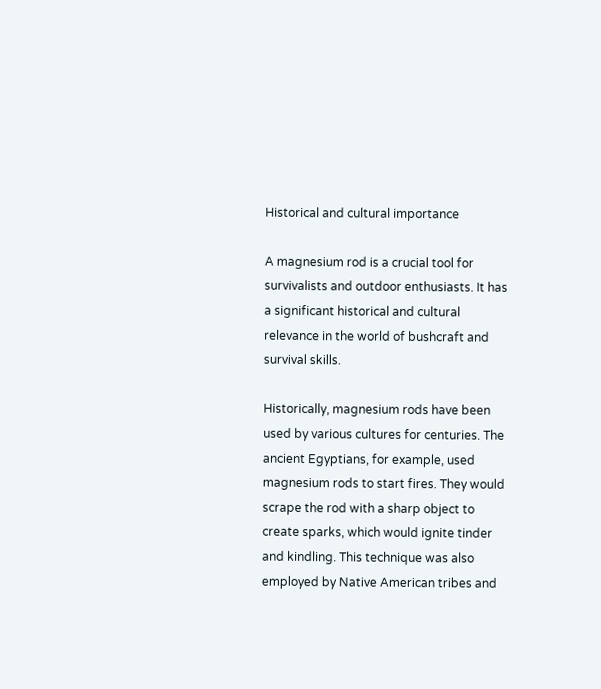Historical and cultural importance

A magnesium rod is a crucial tool for survivalists and outdoor enthusiasts. It has a significant historical and cultural relevance in the world of bushcraft and survival skills.

Historically, magnesium rods have been used by various cultures for centuries. The ancient Egyptians, for example, used magnesium rods to start fires. They would scrape the rod with a sharp object to create sparks, which would ignite tinder and kindling. This technique was also employed by Native American tribes and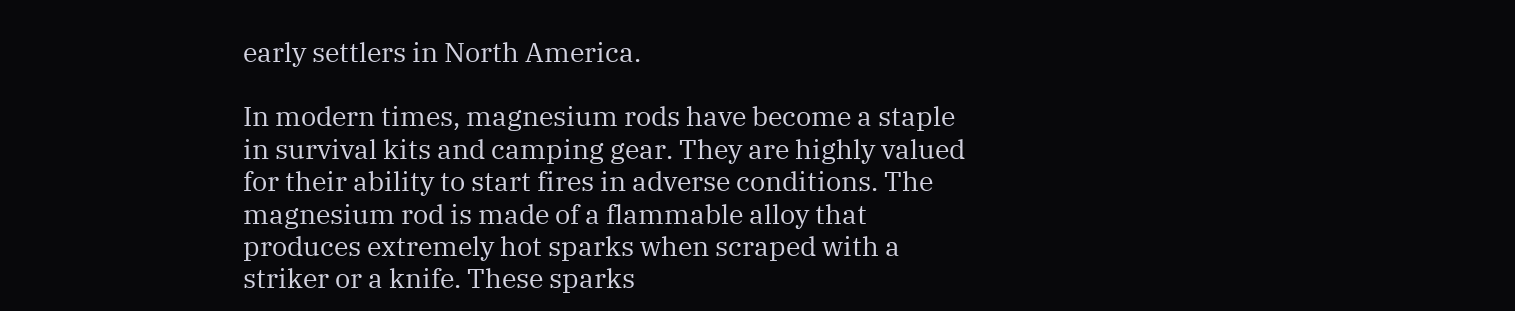early settlers in North America.

In modern times, magnesium rods have become a staple in survival kits and camping gear. They are highly valued for their ability to start fires in adverse conditions. The magnesium rod is made of a flammable alloy that produces extremely hot sparks when scraped with a striker or a knife. These sparks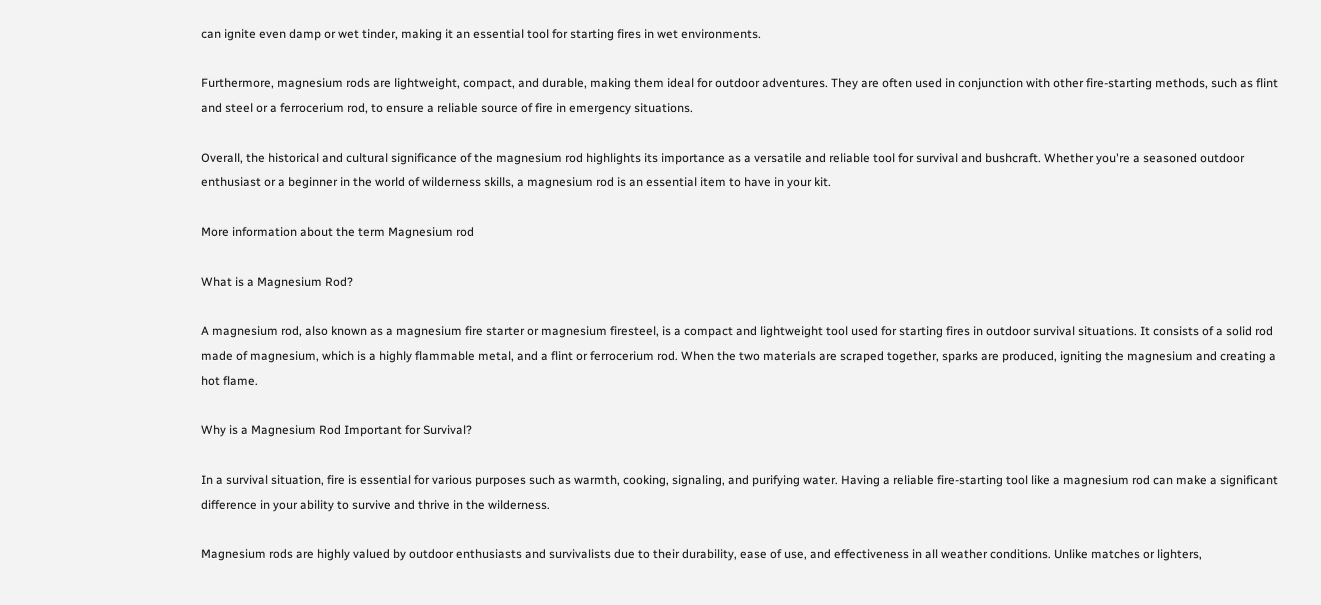can ignite even damp or wet tinder, making it an essential tool for starting fires in wet environments.

Furthermore, magnesium rods are lightweight, compact, and durable, making them ideal for outdoor adventures. They are often used in conjunction with other fire-starting methods, such as flint and steel or a ferrocerium rod, to ensure a reliable source of fire in emergency situations.

Overall, the historical and cultural significance of the magnesium rod highlights its importance as a versatile and reliable tool for survival and bushcraft. Whether you're a seasoned outdoor enthusiast or a beginner in the world of wilderness skills, a magnesium rod is an essential item to have in your kit.

More information about the term Magnesium rod

What is a Magnesium Rod?

A magnesium rod, also known as a magnesium fire starter or magnesium firesteel, is a compact and lightweight tool used for starting fires in outdoor survival situations. It consists of a solid rod made of magnesium, which is a highly flammable metal, and a flint or ferrocerium rod. When the two materials are scraped together, sparks are produced, igniting the magnesium and creating a hot flame.

Why is a Magnesium Rod Important for Survival?

In a survival situation, fire is essential for various purposes such as warmth, cooking, signaling, and purifying water. Having a reliable fire-starting tool like a magnesium rod can make a significant difference in your ability to survive and thrive in the wilderness.

Magnesium rods are highly valued by outdoor enthusiasts and survivalists due to their durability, ease of use, and effectiveness in all weather conditions. Unlike matches or lighters,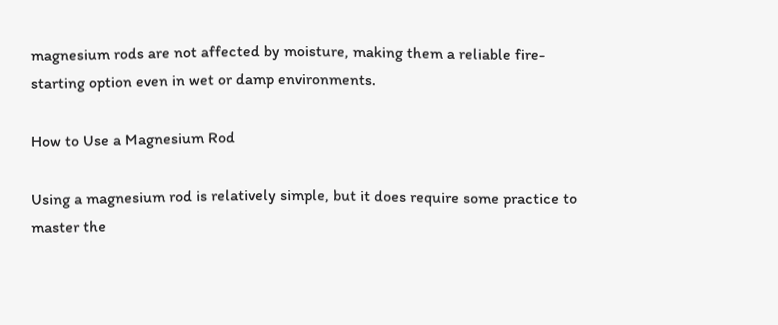magnesium rods are not affected by moisture, making them a reliable fire-starting option even in wet or damp environments.

How to Use a Magnesium Rod

Using a magnesium rod is relatively simple, but it does require some practice to master the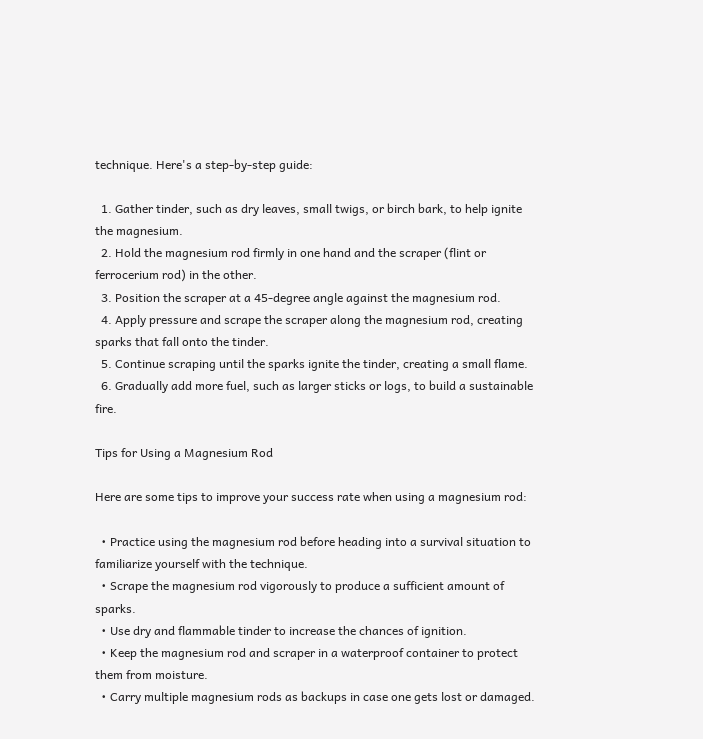technique. Here's a step-by-step guide:

  1. Gather tinder, such as dry leaves, small twigs, or birch bark, to help ignite the magnesium.
  2. Hold the magnesium rod firmly in one hand and the scraper (flint or ferrocerium rod) in the other.
  3. Position the scraper at a 45-degree angle against the magnesium rod.
  4. Apply pressure and scrape the scraper along the magnesium rod, creating sparks that fall onto the tinder.
  5. Continue scraping until the sparks ignite the tinder, creating a small flame.
  6. Gradually add more fuel, such as larger sticks or logs, to build a sustainable fire.

Tips for Using a Magnesium Rod

Here are some tips to improve your success rate when using a magnesium rod:

  • Practice using the magnesium rod before heading into a survival situation to familiarize yourself with the technique.
  • Scrape the magnesium rod vigorously to produce a sufficient amount of sparks.
  • Use dry and flammable tinder to increase the chances of ignition.
  • Keep the magnesium rod and scraper in a waterproof container to protect them from moisture.
  • Carry multiple magnesium rods as backups in case one gets lost or damaged.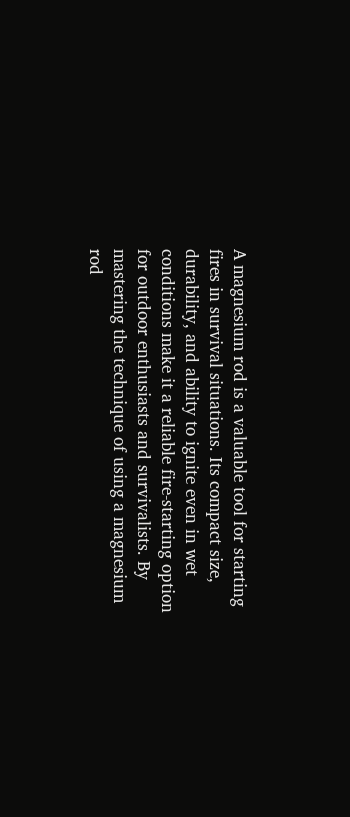A magnesium rod is a valuable tool for starting fires in survival situations. Its compact size, durability, and ability to ignite even in wet conditions make it a reliable fire-starting option for outdoor enthusiasts and survivalists. By mastering the technique of using a magnesium rod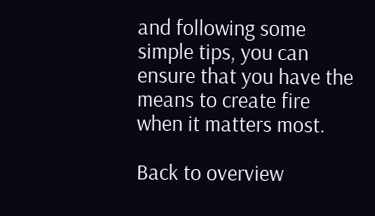and following some simple tips, you can ensure that you have the means to create fire when it matters most.

Back to overview